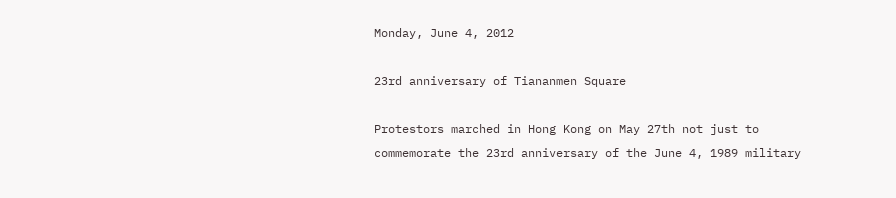Monday, June 4, 2012

23rd anniversary of Tiananmen Square

Protestors marched in Hong Kong on May 27th not just to commemorate the 23rd anniversary of the June 4, 1989 military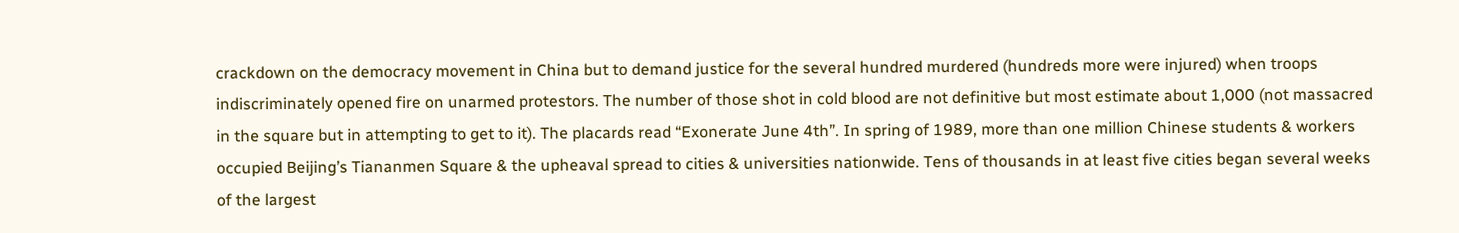crackdown on the democracy movement in China but to demand justice for the several hundred murdered (hundreds more were injured) when troops indiscriminately opened fire on unarmed protestors. The number of those shot in cold blood are not definitive but most estimate about 1,000 (not massacred in the square but in attempting to get to it). The placards read “Exonerate June 4th”. In spring of 1989, more than one million Chinese students & workers occupied Beijing’s Tiananmen Square & the upheaval spread to cities & universities nationwide. Tens of thousands in at least five cities began several weeks of the largest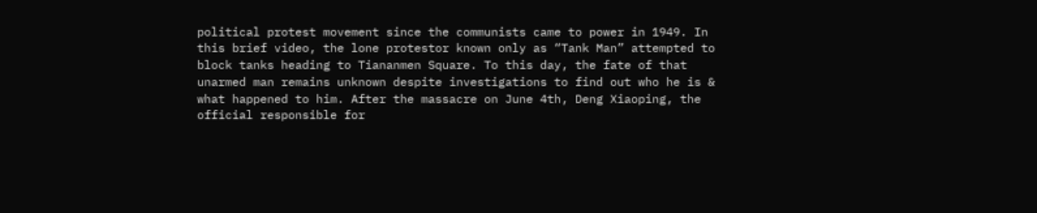political protest movement since the communists came to power in 1949. In this brief video, the lone protestor known only as “Tank Man” attempted to block tanks heading to Tiananmen Square. To this day, the fate of that unarmed man remains unknown despite investigations to find out who he is & what happened to him. After the massacre on June 4th, Deng Xiaoping, the official responsible for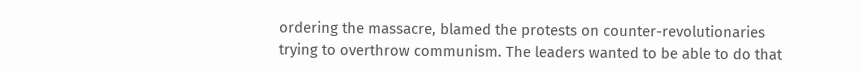ordering the massacre, blamed the protests on counter-revolutionaries trying to overthrow communism. The leaders wanted to be able to do that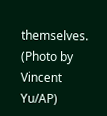themselves. (Photo by Vincent Yu/AP)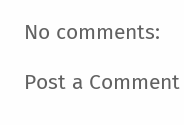No comments:

Post a Comment